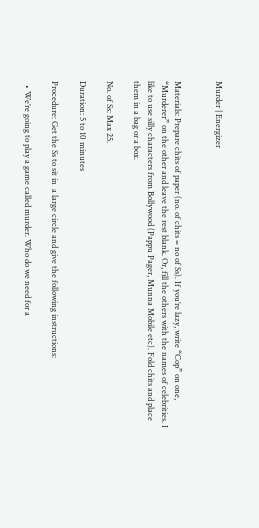Murder | Energizer


Materials: Prepare chits of paper (no. of chits = no of Ss). If you’re lazy, write “Cop” on one, “Murderer” on the other and leave the rest blank. Or, fill the others with the names of celebrities. I like to use silly characters from Bollywood (Pappu Pager, Munna Mobile etc). Fold chits and place them in a bag or a box.

No. of Ss: Max 25.

Duration: 5 to 10 minutes

Procedure: Get the Ss to sit in  a large circle and give the following instructions:

  • We’re going to play a game called murder. Who do we need for a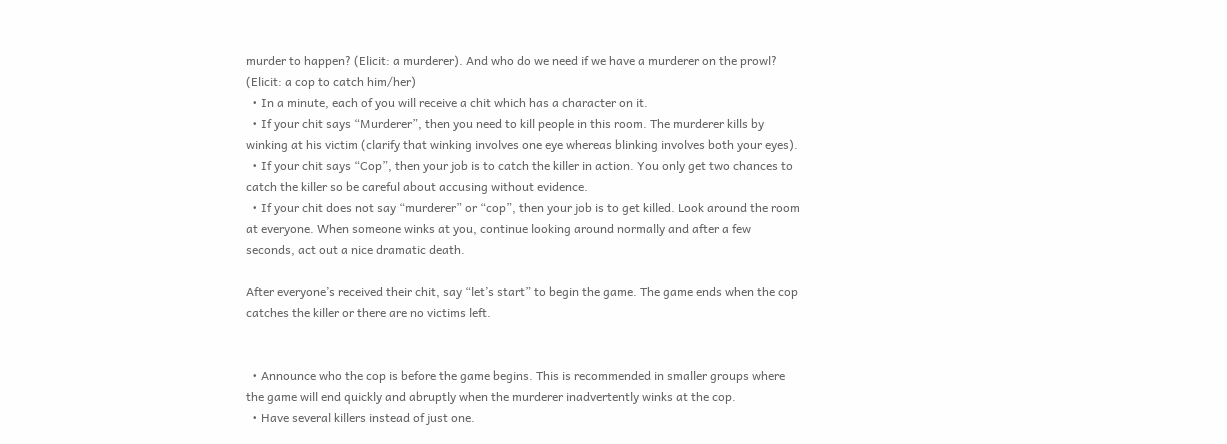murder to happen? (Elicit: a murderer). And who do we need if we have a murderer on the prowl? (Elicit: a cop to catch him/her)
  • In a minute, each of you will receive a chit which has a character on it.
  • If your chit says “Murderer”, then you need to kill people in this room. The murderer kills by winking at his victim (clarify that winking involves one eye whereas blinking involves both your eyes).
  • If your chit says “Cop”, then your job is to catch the killer in action. You only get two chances to catch the killer so be careful about accusing without evidence.
  • If your chit does not say “murderer” or “cop”, then your job is to get killed. Look around the room at everyone. When someone winks at you, continue looking around normally and after a few seconds, act out a nice dramatic death.

After everyone’s received their chit, say “let’s start” to begin the game. The game ends when the cop catches the killer or there are no victims left.


  • Announce who the cop is before the game begins. This is recommended in smaller groups where the game will end quickly and abruptly when the murderer inadvertently winks at the cop.
  • Have several killers instead of just one.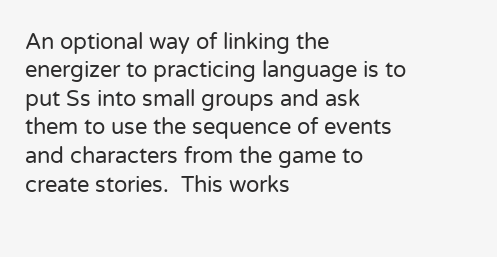An optional way of linking the energizer to practicing language is to put Ss into small groups and ask them to use the sequence of events and characters from the game to create stories.  This works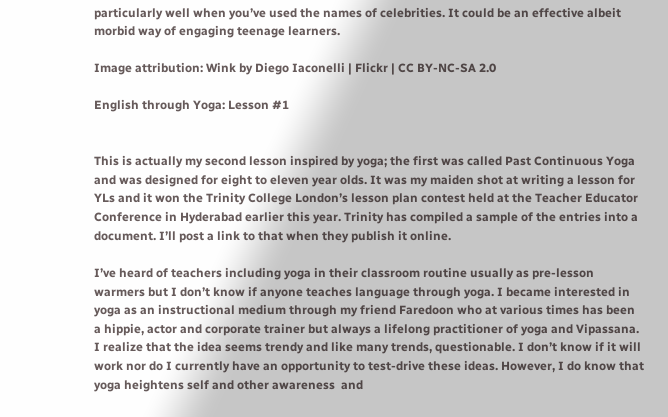particularly well when you’ve used the names of celebrities. It could be an effective albeit morbid way of engaging teenage learners.

Image attribution: Wink by Diego Iaconelli | Flickr | CC BY-NC-SA 2.0

English through Yoga: Lesson #1


This is actually my second lesson inspired by yoga; the first was called Past Continuous Yoga and was designed for eight to eleven year olds. It was my maiden shot at writing a lesson for YLs and it won the Trinity College London’s lesson plan contest held at the Teacher Educator Conference in Hyderabad earlier this year. Trinity has compiled a sample of the entries into a document. I’ll post a link to that when they publish it online.

I’ve heard of teachers including yoga in their classroom routine usually as pre-lesson warmers but I don’t know if anyone teaches language through yoga. I became interested in yoga as an instructional medium through my friend Faredoon who at various times has been a hippie, actor and corporate trainer but always a lifelong practitioner of yoga and Vipassana.  I realize that the idea seems trendy and like many trends, questionable. I don’t know if it will work nor do I currently have an opportunity to test-drive these ideas. However, I do know that yoga heightens self and other awareness  and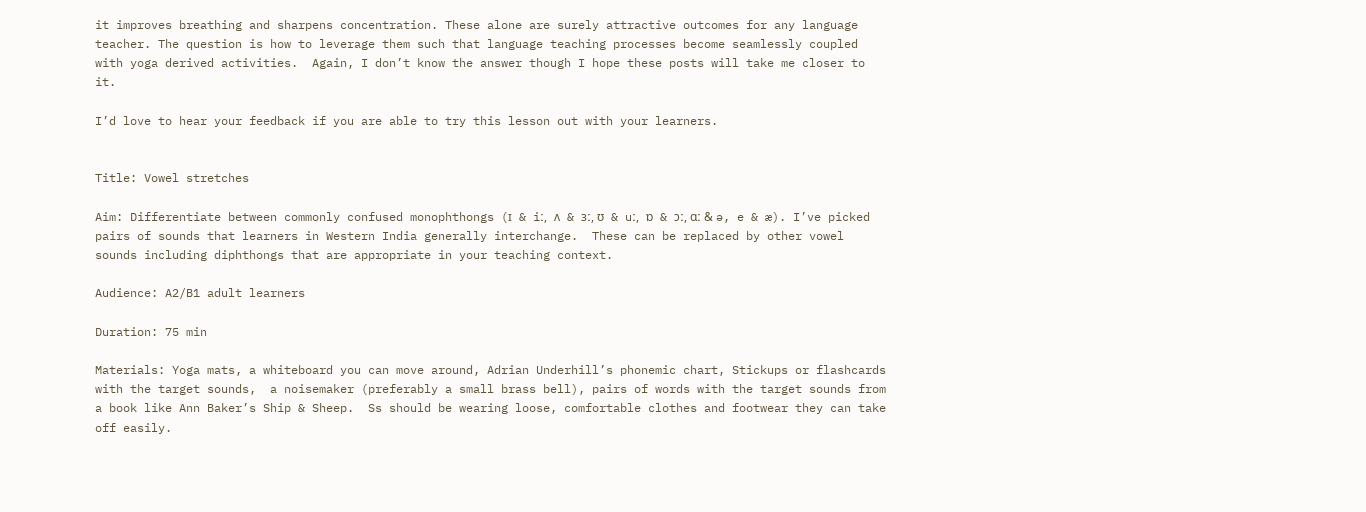it improves breathing and sharpens concentration. These alone are surely attractive outcomes for any language teacher. The question is how to leverage them such that language teaching processes become seamlessly coupled with yoga derived activities.  Again, I don’t know the answer though I hope these posts will take me closer to it.

I’d love to hear your feedback if you are able to try this lesson out with your learners.


Title: Vowel stretches

Aim: Differentiate between commonly confused monophthongs (ɪ & iː, ʌ & ɜː, ʊ & uː, ɒ & ɔː, ɑː & ə, e & æ). I’ve picked pairs of sounds that learners in Western India generally interchange.  These can be replaced by other vowel sounds including diphthongs that are appropriate in your teaching context.

Audience: A2/B1 adult learners

Duration: 75 min

Materials: Yoga mats, a whiteboard you can move around, Adrian Underhill’s phonemic chart, Stickups or flashcards with the target sounds,  a noisemaker (preferably a small brass bell), pairs of words with the target sounds from a book like Ann Baker’s Ship & Sheep.  Ss should be wearing loose, comfortable clothes and footwear they can take off easily.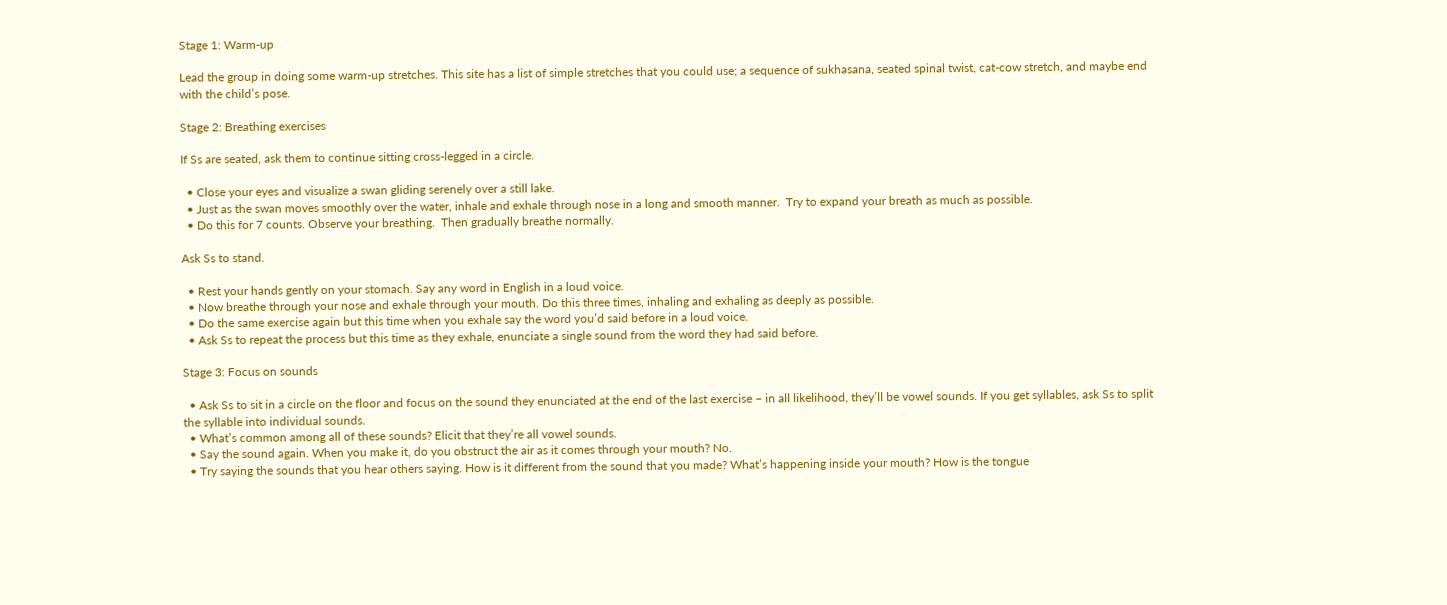Stage 1: Warm-up

Lead the group in doing some warm-up stretches. This site has a list of simple stretches that you could use; a sequence of sukhasana, seated spinal twist, cat-cow stretch, and maybe end with the child’s pose.

Stage 2: Breathing exercises

If Ss are seated, ask them to continue sitting cross-legged in a circle.

  • Close your eyes and visualize a swan gliding serenely over a still lake.
  • Just as the swan moves smoothly over the water, inhale and exhale through nose in a long and smooth manner.  Try to expand your breath as much as possible.
  • Do this for 7 counts. Observe your breathing.  Then gradually breathe normally.

Ask Ss to stand.

  • Rest your hands gently on your stomach. Say any word in English in a loud voice.
  • Now breathe through your nose and exhale through your mouth. Do this three times, inhaling and exhaling as deeply as possible.
  • Do the same exercise again but this time when you exhale say the word you’d said before in a loud voice.
  • Ask Ss to repeat the process but this time as they exhale, enunciate a single sound from the word they had said before.

Stage 3: Focus on sounds

  • Ask Ss to sit in a circle on the floor and focus on the sound they enunciated at the end of the last exercise – in all likelihood, they’ll be vowel sounds. If you get syllables, ask Ss to split the syllable into individual sounds.
  • What’s common among all of these sounds? Elicit that they’re all vowel sounds.
  • Say the sound again. When you make it, do you obstruct the air as it comes through your mouth? No.
  • Try saying the sounds that you hear others saying. How is it different from the sound that you made? What’s happening inside your mouth? How is the tongue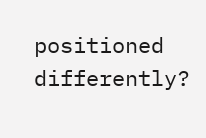positioned differently?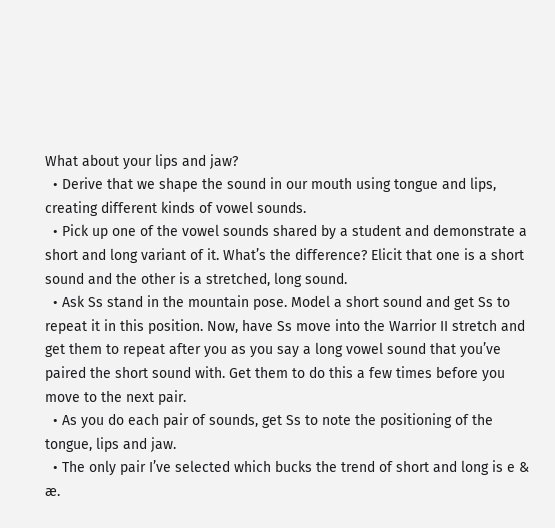What about your lips and jaw?
  • Derive that we shape the sound in our mouth using tongue and lips, creating different kinds of vowel sounds.
  • Pick up one of the vowel sounds shared by a student and demonstrate a short and long variant of it. What’s the difference? Elicit that one is a short sound and the other is a stretched, long sound.
  • Ask Ss stand in the mountain pose. Model a short sound and get Ss to repeat it in this position. Now, have Ss move into the Warrior II stretch and get them to repeat after you as you say a long vowel sound that you’ve paired the short sound with. Get them to do this a few times before you move to the next pair.
  • As you do each pair of sounds, get Ss to note the positioning of the tongue, lips and jaw.
  • The only pair I’ve selected which bucks the trend of short and long is e & æ.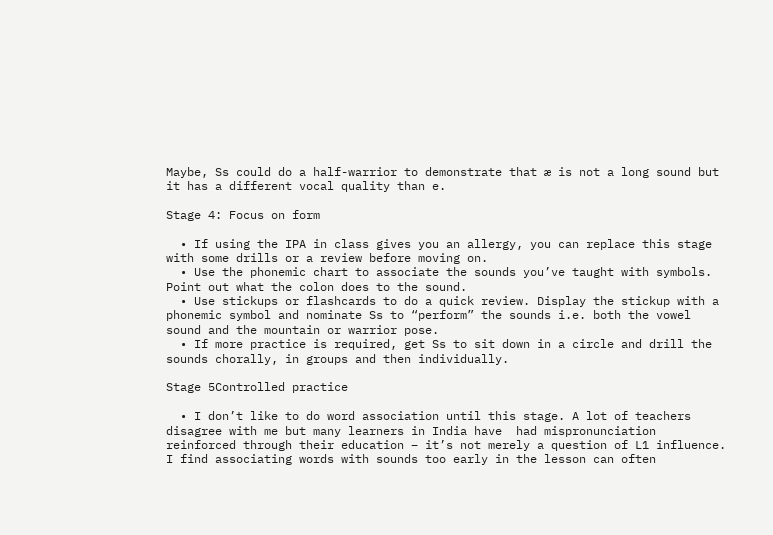Maybe, Ss could do a half-warrior to demonstrate that æ is not a long sound but it has a different vocal quality than e.

Stage 4: Focus on form

  • If using the IPA in class gives you an allergy, you can replace this stage with some drills or a review before moving on.
  • Use the phonemic chart to associate the sounds you’ve taught with symbols. Point out what the colon does to the sound.
  • Use stickups or flashcards to do a quick review. Display the stickup with a phonemic symbol and nominate Ss to “perform” the sounds i.e. both the vowel sound and the mountain or warrior pose.
  • If more practice is required, get Ss to sit down in a circle and drill the sounds chorally, in groups and then individually.

Stage 5Controlled practice

  • I don’t like to do word association until this stage. A lot of teachers disagree with me but many learners in India have  had mispronunciation reinforced through their education – it’s not merely a question of L1 influence.  I find associating words with sounds too early in the lesson can often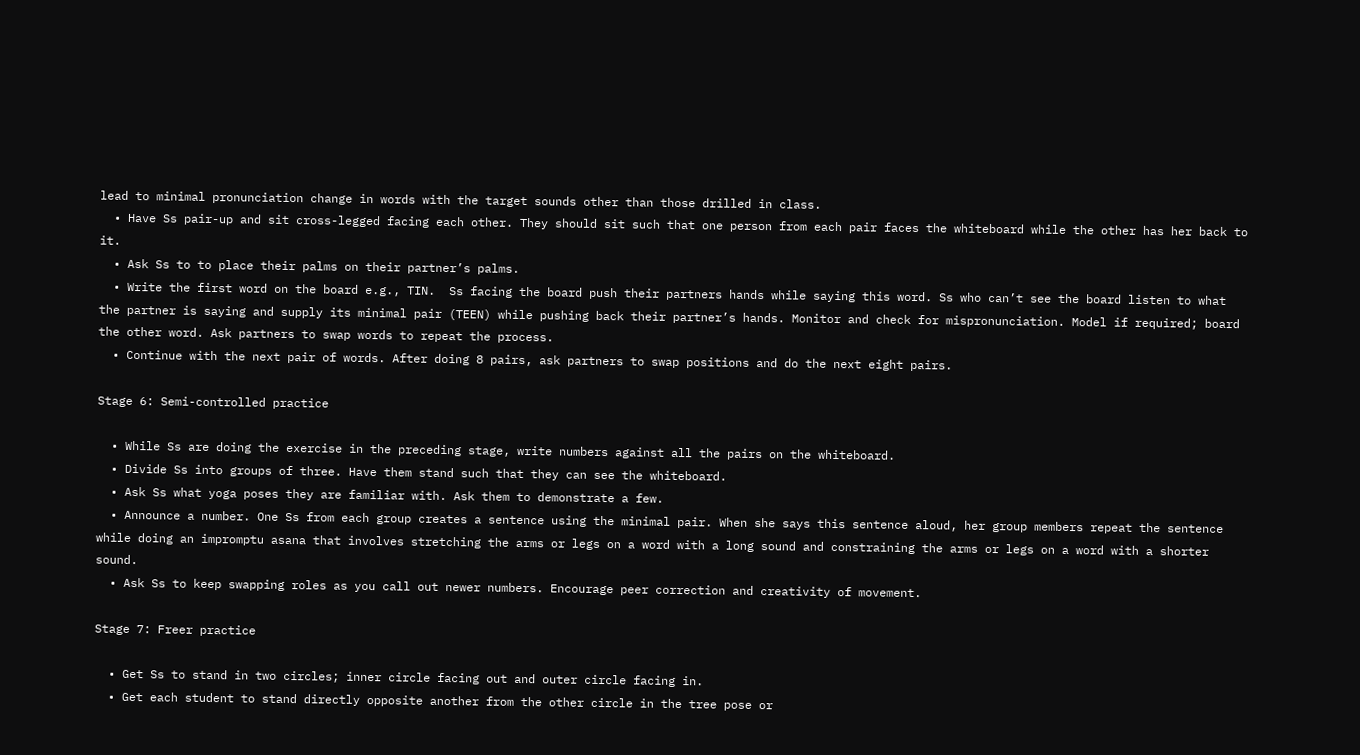lead to minimal pronunciation change in words with the target sounds other than those drilled in class.
  • Have Ss pair-up and sit cross-legged facing each other. They should sit such that one person from each pair faces the whiteboard while the other has her back to it.
  • Ask Ss to to place their palms on their partner’s palms.
  • Write the first word on the board e.g., TIN.  Ss facing the board push their partners hands while saying this word. Ss who can’t see the board listen to what the partner is saying and supply its minimal pair (TEEN) while pushing back their partner’s hands. Monitor and check for mispronunciation. Model if required; board the other word. Ask partners to swap words to repeat the process.
  • Continue with the next pair of words. After doing 8 pairs, ask partners to swap positions and do the next eight pairs.

Stage 6: Semi-controlled practice

  • While Ss are doing the exercise in the preceding stage, write numbers against all the pairs on the whiteboard.
  • Divide Ss into groups of three. Have them stand such that they can see the whiteboard.
  • Ask Ss what yoga poses they are familiar with. Ask them to demonstrate a few.
  • Announce a number. One Ss from each group creates a sentence using the minimal pair. When she says this sentence aloud, her group members repeat the sentence while doing an impromptu asana that involves stretching the arms or legs on a word with a long sound and constraining the arms or legs on a word with a shorter sound.
  • Ask Ss to keep swapping roles as you call out newer numbers. Encourage peer correction and creativity of movement.

Stage 7: Freer practice

  • Get Ss to stand in two circles; inner circle facing out and outer circle facing in.
  • Get each student to stand directly opposite another from the other circle in the tree pose or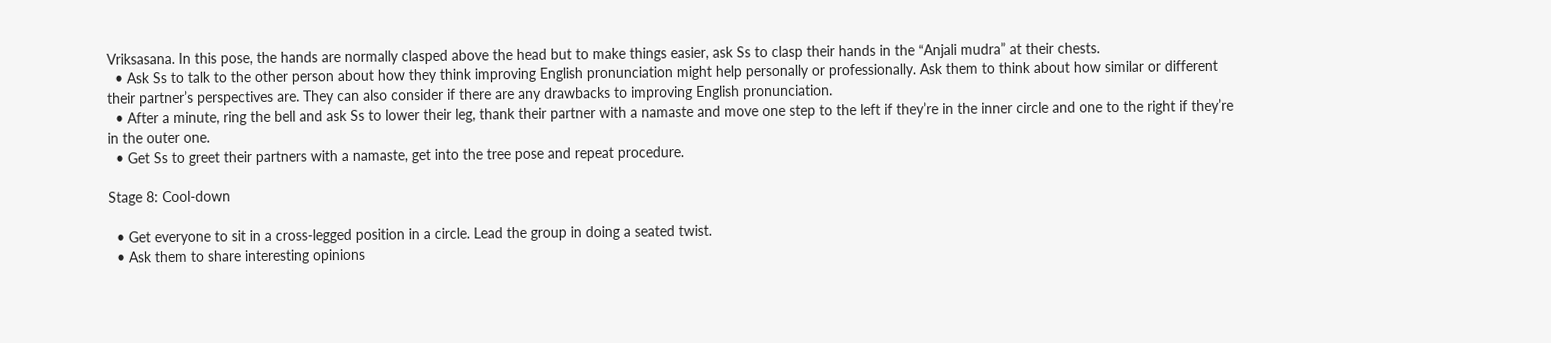Vriksasana. In this pose, the hands are normally clasped above the head but to make things easier, ask Ss to clasp their hands in the “Anjali mudra” at their chests.
  • Ask Ss to talk to the other person about how they think improving English pronunciation might help personally or professionally. Ask them to think about how similar or different their partner’s perspectives are. They can also consider if there are any drawbacks to improving English pronunciation.
  • After a minute, ring the bell and ask Ss to lower their leg, thank their partner with a namaste and move one step to the left if they’re in the inner circle and one to the right if they’re in the outer one.
  • Get Ss to greet their partners with a namaste, get into the tree pose and repeat procedure.

Stage 8: Cool-down

  • Get everyone to sit in a cross-legged position in a circle. Lead the group in doing a seated twist.
  • Ask them to share interesting opinions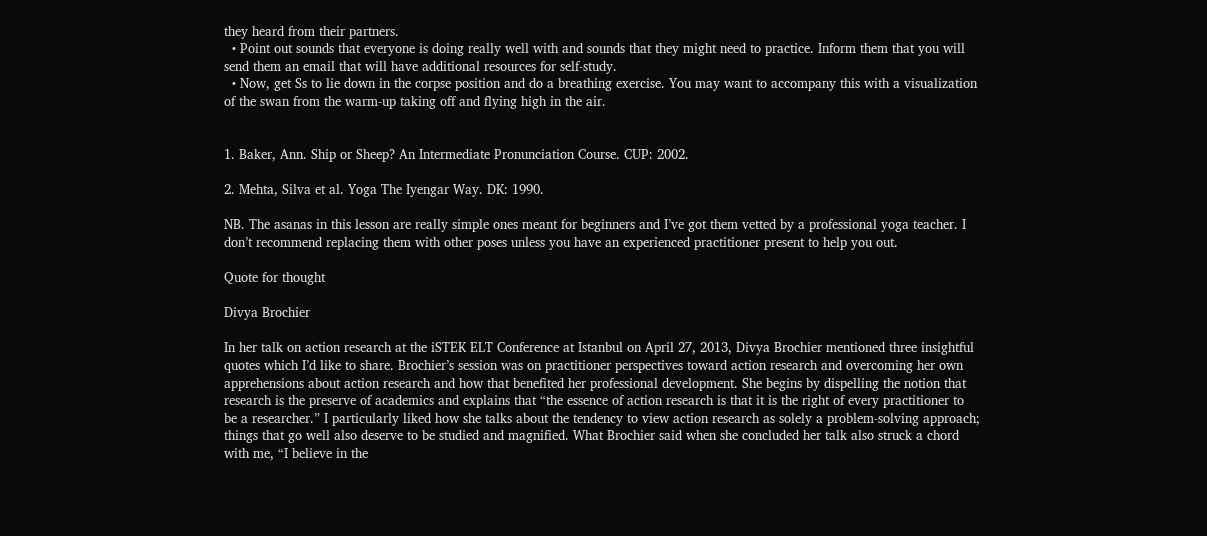they heard from their partners.
  • Point out sounds that everyone is doing really well with and sounds that they might need to practice. Inform them that you will send them an email that will have additional resources for self-study.
  • Now, get Ss to lie down in the corpse position and do a breathing exercise. You may want to accompany this with a visualization of the swan from the warm-up taking off and flying high in the air.


1. Baker, Ann. Ship or Sheep? An Intermediate Pronunciation Course. CUP: 2002.

2. Mehta, Silva et al. Yoga The Iyengar Way. DK: 1990.

NB. The asanas in this lesson are really simple ones meant for beginners and I’ve got them vetted by a professional yoga teacher. I don’t recommend replacing them with other poses unless you have an experienced practitioner present to help you out.

Quote for thought

Divya Brochier

In her talk on action research at the iSTEK ELT Conference at Istanbul on April 27, 2013, Divya Brochier mentioned three insightful quotes which I’d like to share. Brochier’s session was on practitioner perspectives toward action research and overcoming her own apprehensions about action research and how that benefited her professional development. She begins by dispelling the notion that research is the preserve of academics and explains that “the essence of action research is that it is the right of every practitioner to be a researcher.” I particularly liked how she talks about the tendency to view action research as solely a problem-solving approach; things that go well also deserve to be studied and magnified. What Brochier said when she concluded her talk also struck a chord with me, “I believe in the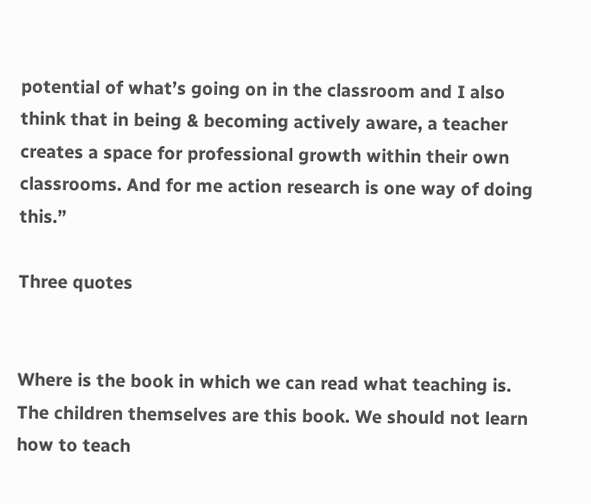potential of what’s going on in the classroom and I also think that in being & becoming actively aware, a teacher creates a space for professional growth within their own classrooms. And for me action research is one way of doing this.”

Three quotes


Where is the book in which we can read what teaching is. The children themselves are this book. We should not learn how to teach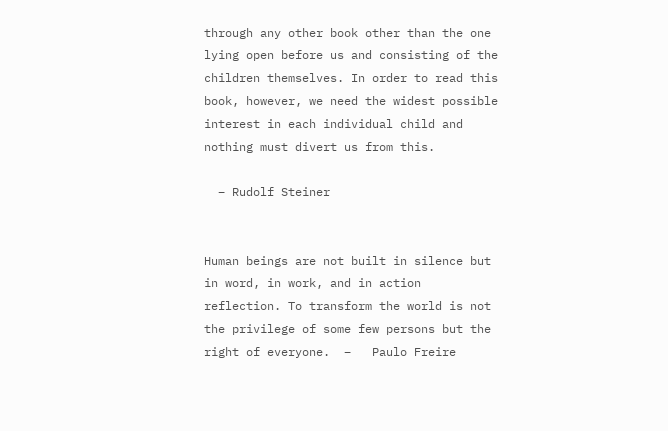through any other book other than the one lying open before us and consisting of the children themselves. In order to read this book, however, we need the widest possible interest in each individual child and nothing must divert us from this.

  – Rudolf Steiner


Human beings are not built in silence but in word, in work, and in action reflection. To transform the world is not the privilege of some few persons but the right of everyone.  –   Paulo Freire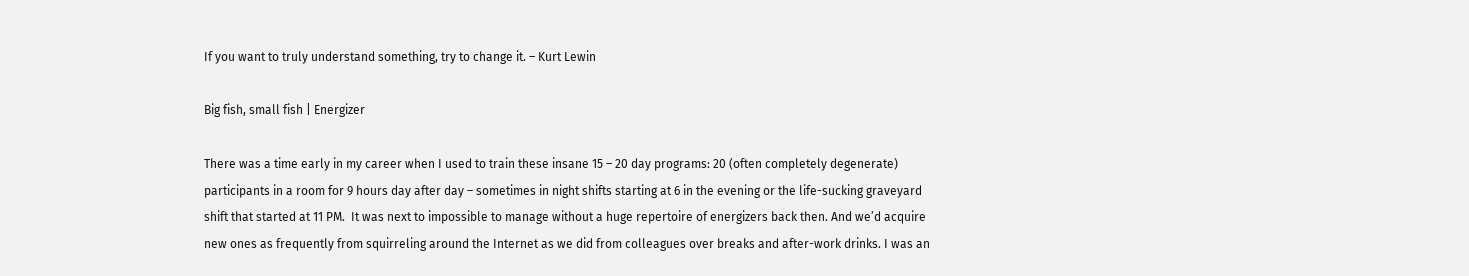If you want to truly understand something, try to change it. – Kurt Lewin

Big fish, small fish | Energizer

There was a time early in my career when I used to train these insane 15 – 20 day programs: 20 (often completely degenerate) participants in a room for 9 hours day after day – sometimes in night shifts starting at 6 in the evening or the life-sucking graveyard shift that started at 11 PM.  It was next to impossible to manage without a huge repertoire of energizers back then. And we’d acquire new ones as frequently from squirreling around the Internet as we did from colleagues over breaks and after-work drinks. I was an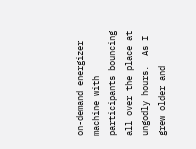on-demand energizer machine with participants bouncing all over the place at ungodly hours.  As I grew older and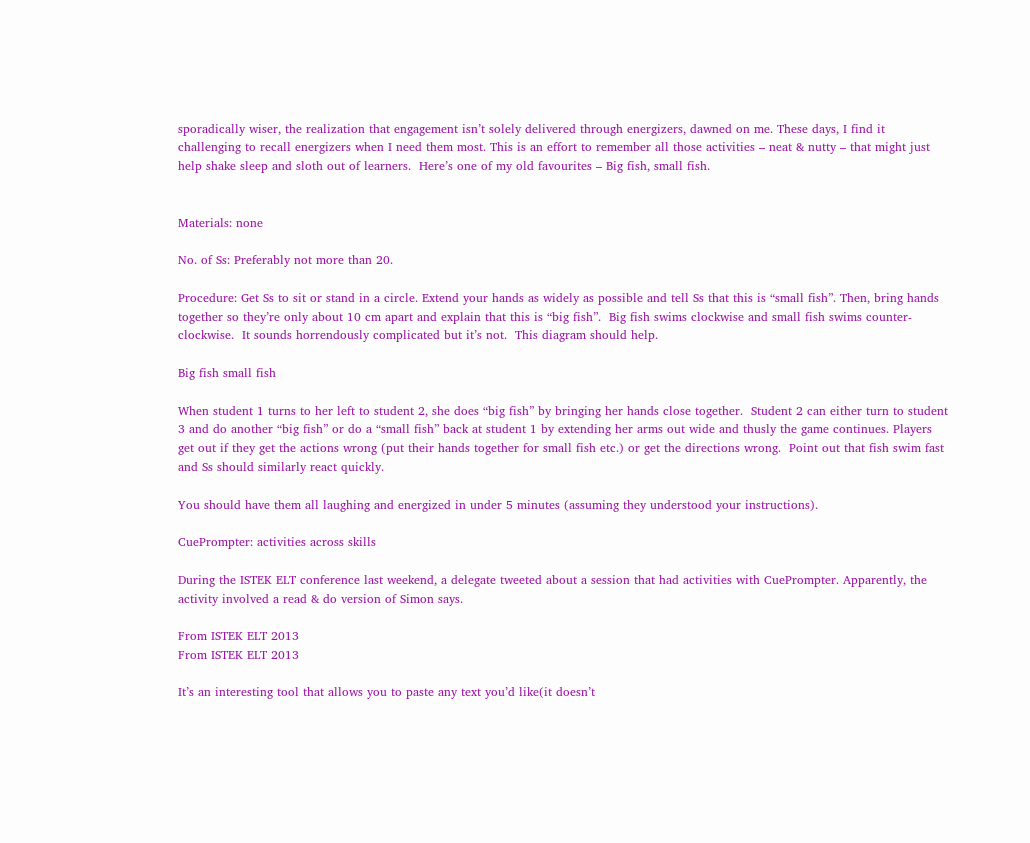sporadically wiser, the realization that engagement isn’t solely delivered through energizers, dawned on me. These days, I find it challenging to recall energizers when I need them most. This is an effort to remember all those activities – neat & nutty – that might just help shake sleep and sloth out of learners.  Here’s one of my old favourites – Big fish, small fish.


Materials: none

No. of Ss: Preferably not more than 20.

Procedure: Get Ss to sit or stand in a circle. Extend your hands as widely as possible and tell Ss that this is “small fish”. Then, bring hands together so they’re only about 10 cm apart and explain that this is “big fish”.  Big fish swims clockwise and small fish swims counter-clockwise.  It sounds horrendously complicated but it’s not.  This diagram should help.

Big fish small fish

When student 1 turns to her left to student 2, she does “big fish” by bringing her hands close together.  Student 2 can either turn to student 3 and do another “big fish” or do a “small fish” back at student 1 by extending her arms out wide and thusly the game continues. Players get out if they get the actions wrong (put their hands together for small fish etc.) or get the directions wrong.  Point out that fish swim fast and Ss should similarly react quickly.

You should have them all laughing and energized in under 5 minutes (assuming they understood your instructions).

CuePrompter: activities across skills

During the ISTEK ELT conference last weekend, a delegate tweeted about a session that had activities with CuePrompter. Apparently, the activity involved a read & do version of Simon says.

From ISTEK ELT 2013
From ISTEK ELT 2013

It’s an interesting tool that allows you to paste any text you’d like(it doesn’t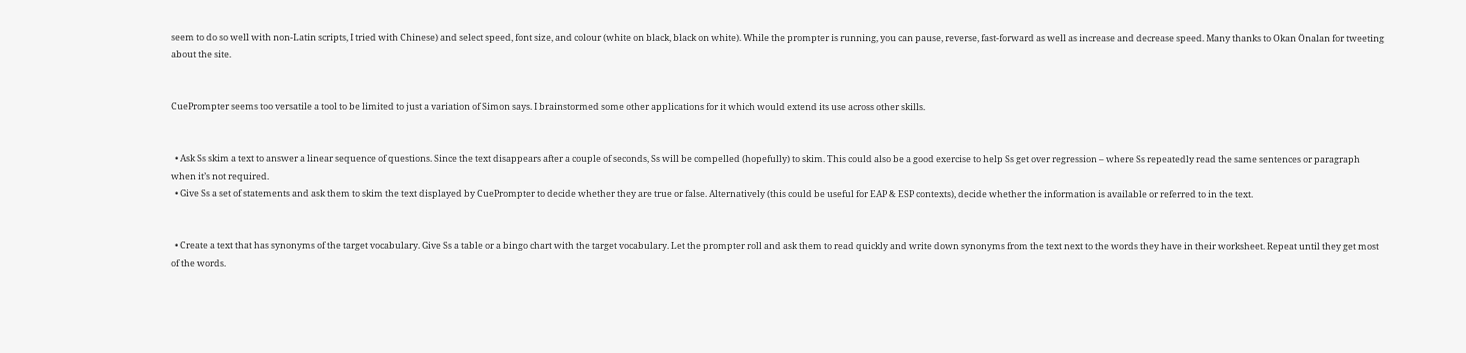seem to do so well with non-Latin scripts, I tried with Chinese) and select speed, font size, and colour (white on black, black on white). While the prompter is running, you can pause, reverse, fast-forward as well as increase and decrease speed. Many thanks to Okan Önalan for tweeting about the site.


CuePrompter seems too versatile a tool to be limited to just a variation of Simon says. I brainstormed some other applications for it which would extend its use across other skills.


  • Ask Ss skim a text to answer a linear sequence of questions. Since the text disappears after a couple of seconds, Ss will be compelled (hopefully) to skim. This could also be a good exercise to help Ss get over regression – where Ss repeatedly read the same sentences or paragraph when it’s not required.
  • Give Ss a set of statements and ask them to skim the text displayed by CuePrompter to decide whether they are true or false. Alternatively (this could be useful for EAP & ESP contexts), decide whether the information is available or referred to in the text.


  • Create a text that has synonyms of the target vocabulary. Give Ss a table or a bingo chart with the target vocabulary. Let the prompter roll and ask them to read quickly and write down synonyms from the text next to the words they have in their worksheet. Repeat until they get most of the words.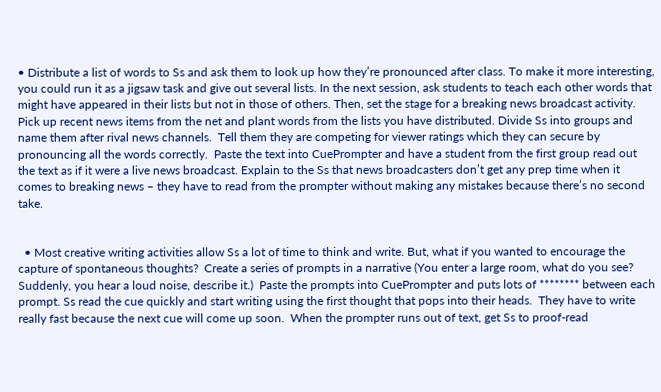• Distribute a list of words to Ss and ask them to look up how they’re pronounced after class. To make it more interesting, you could run it as a jigsaw task and give out several lists. In the next session, ask students to teach each other words that might have appeared in their lists but not in those of others. Then, set the stage for a breaking news broadcast activity.  Pick up recent news items from the net and plant words from the lists you have distributed. Divide Ss into groups and name them after rival news channels.  Tell them they are competing for viewer ratings which they can secure by pronouncing all the words correctly.  Paste the text into CuePrompter and have a student from the first group read out the text as if it were a live news broadcast. Explain to the Ss that news broadcasters don’t get any prep time when it comes to breaking news – they have to read from the prompter without making any mistakes because there’s no second take.


  • Most creative writing activities allow Ss a lot of time to think and write. But, what if you wanted to encourage the capture of spontaneous thoughts?  Create a series of prompts in a narrative (You enter a large room, what do you see? Suddenly, you hear a loud noise, describe it.)  Paste the prompts into CuePrompter and puts lots of ******** between each prompt. Ss read the cue quickly and start writing using the first thought that pops into their heads.  They have to write really fast because the next cue will come up soon.  When the prompter runs out of text, get Ss to proof-read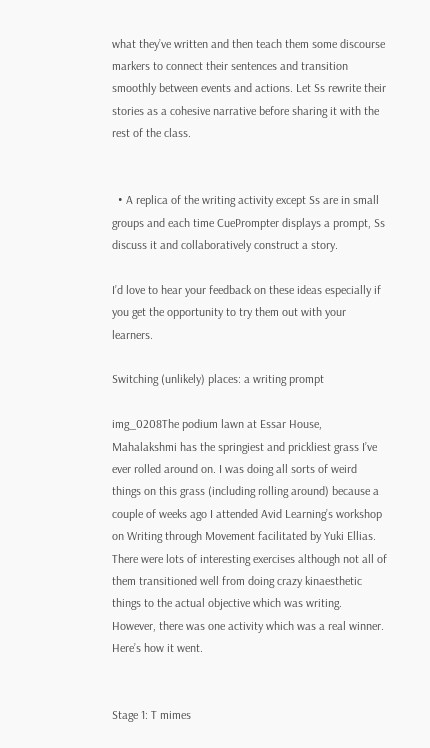what they’ve written and then teach them some discourse markers to connect their sentences and transition smoothly between events and actions. Let Ss rewrite their stories as a cohesive narrative before sharing it with the rest of the class.


  • A replica of the writing activity except Ss are in small groups and each time CuePrompter displays a prompt, Ss discuss it and collaboratively construct a story.

I’d love to hear your feedback on these ideas especially if you get the opportunity to try them out with your learners.

Switching (unlikely) places: a writing prompt

img_0208The podium lawn at Essar House, Mahalakshmi has the springiest and prickliest grass I’ve ever rolled around on. I was doing all sorts of weird things on this grass (including rolling around) because a couple of weeks ago I attended Avid Learning’s workshop on Writing through Movement facilitated by Yuki Ellias.  There were lots of interesting exercises although not all of them transitioned well from doing crazy kinaesthetic things to the actual objective which was writing.  However, there was one activity which was a real winner. Here’s how it went.


Stage 1: T mimes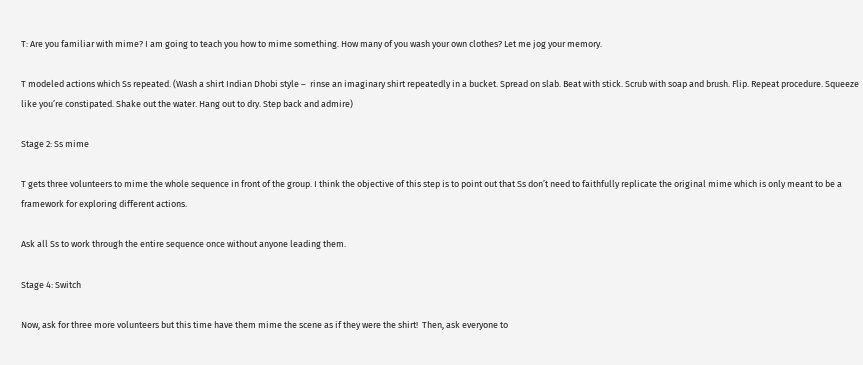T: Are you familiar with mime? I am going to teach you how to mime something. How many of you wash your own clothes? Let me jog your memory.

T modeled actions which Ss repeated. (Wash a shirt Indian Dhobi style –  rinse an imaginary shirt repeatedly in a bucket. Spread on slab. Beat with stick. Scrub with soap and brush. Flip. Repeat procedure. Squeeze like you’re constipated. Shake out the water. Hang out to dry. Step back and admire)

Stage 2: Ss mime

T gets three volunteers to mime the whole sequence in front of the group. I think the objective of this step is to point out that Ss don’t need to faithfully replicate the original mime which is only meant to be a framework for exploring different actions.

Ask all Ss to work through the entire sequence once without anyone leading them.

Stage 4: Switch

Now, ask for three more volunteers but this time have them mime the scene as if they were the shirt!  Then, ask everyone to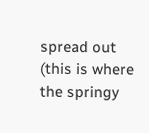spread out (this is where the springy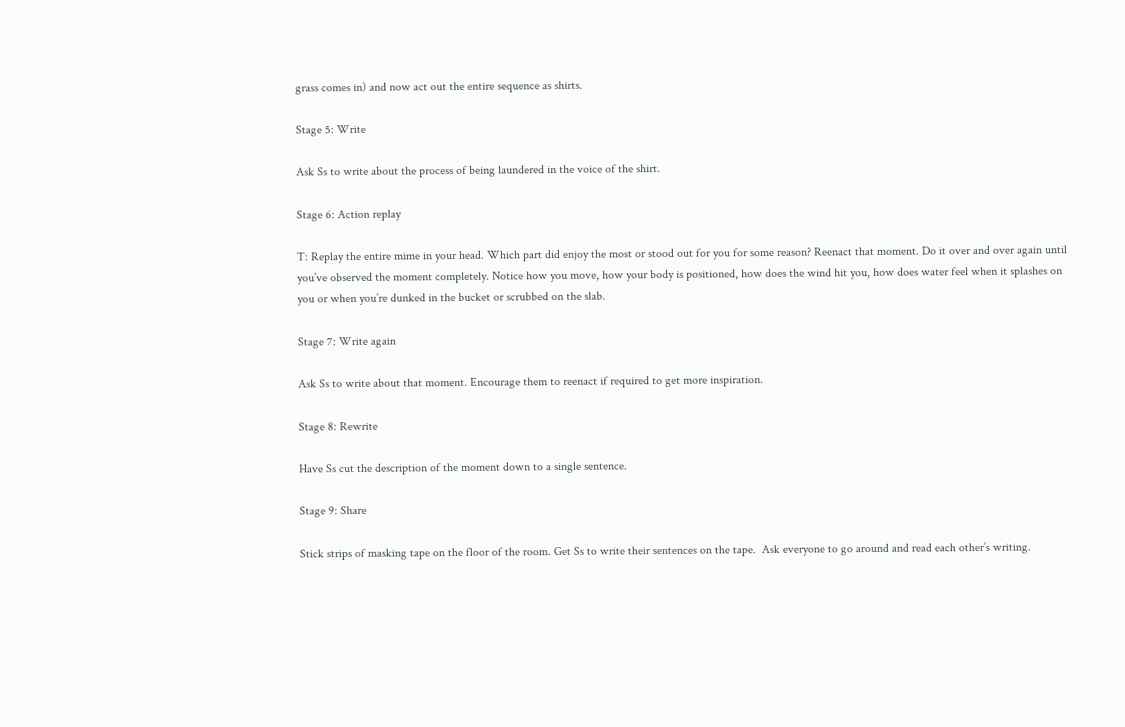grass comes in) and now act out the entire sequence as shirts.

Stage 5: Write

Ask Ss to write about the process of being laundered in the voice of the shirt.

Stage 6: Action replay

T: Replay the entire mime in your head. Which part did enjoy the most or stood out for you for some reason? Reenact that moment. Do it over and over again until you’ve observed the moment completely. Notice how you move, how your body is positioned, how does the wind hit you, how does water feel when it splashes on you or when you’re dunked in the bucket or scrubbed on the slab.

Stage 7: Write again

Ask Ss to write about that moment. Encourage them to reenact if required to get more inspiration.

Stage 8: Rewrite

Have Ss cut the description of the moment down to a single sentence.

Stage 9: Share

Stick strips of masking tape on the floor of the room. Get Ss to write their sentences on the tape.  Ask everyone to go around and read each other’s writing.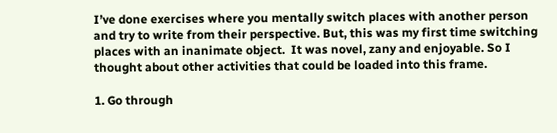I’ve done exercises where you mentally switch places with another person and try to write from their perspective. But, this was my first time switching places with an inanimate object.  It was novel, zany and enjoyable. So I thought about other activities that could be loaded into this frame.

1. Go through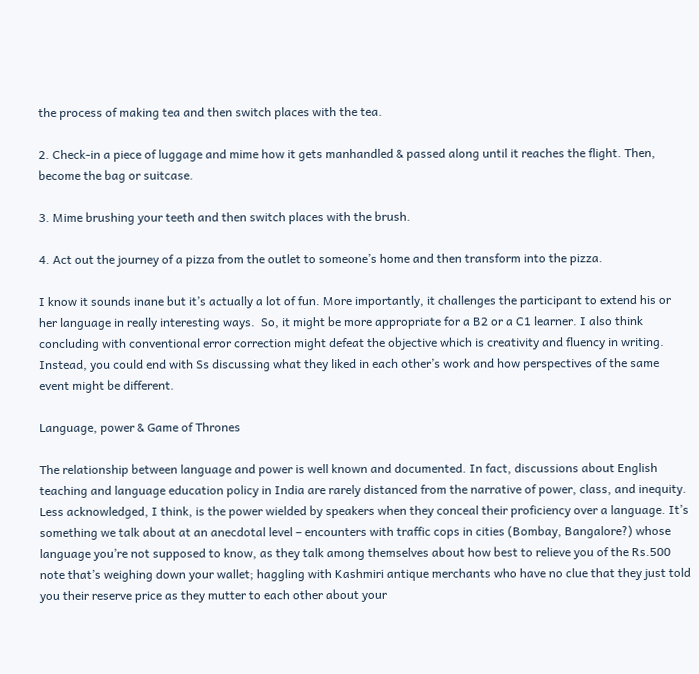the process of making tea and then switch places with the tea.

2. Check-in a piece of luggage and mime how it gets manhandled & passed along until it reaches the flight. Then, become the bag or suitcase.

3. Mime brushing your teeth and then switch places with the brush.

4. Act out the journey of a pizza from the outlet to someone’s home and then transform into the pizza.

I know it sounds inane but it’s actually a lot of fun. More importantly, it challenges the participant to extend his or her language in really interesting ways.  So, it might be more appropriate for a B2 or a C1 learner. I also think concluding with conventional error correction might defeat the objective which is creativity and fluency in writing.  Instead, you could end with Ss discussing what they liked in each other’s work and how perspectives of the same event might be different.

Language, power & Game of Thrones

The relationship between language and power is well known and documented. In fact, discussions about English teaching and language education policy in India are rarely distanced from the narrative of power, class, and inequity. Less acknowledged, I think, is the power wielded by speakers when they conceal their proficiency over a language. It’s something we talk about at an anecdotal level – encounters with traffic cops in cities (Bombay, Bangalore?) whose language you’re not supposed to know, as they talk among themselves about how best to relieve you of the Rs.500 note that’s weighing down your wallet; haggling with Kashmiri antique merchants who have no clue that they just told you their reserve price as they mutter to each other about your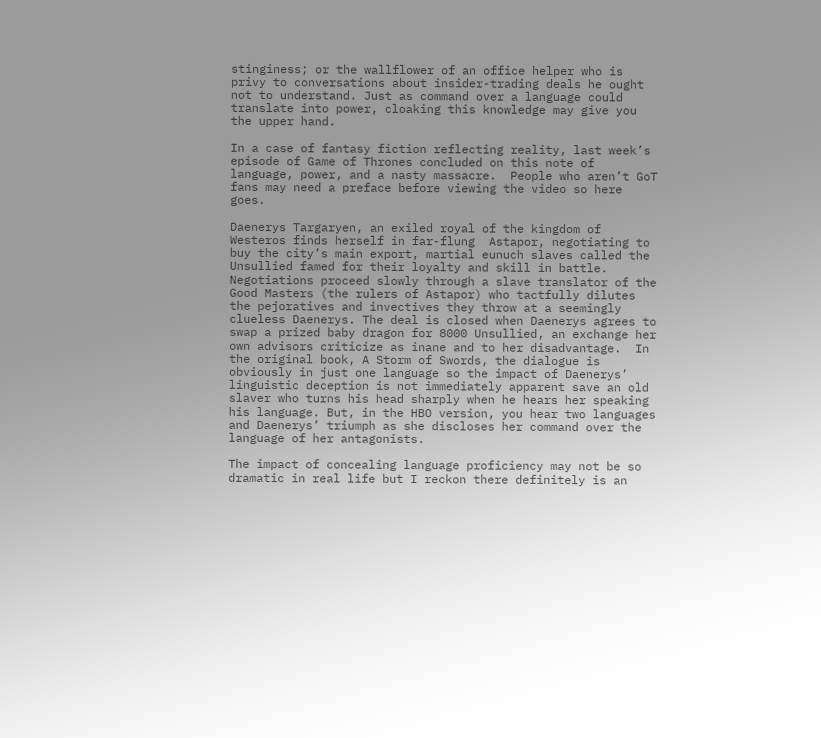stinginess; or the wallflower of an office helper who is privy to conversations about insider-trading deals he ought not to understand. Just as command over a language could translate into power, cloaking this knowledge may give you the upper hand.

In a case of fantasy fiction reflecting reality, last week’s episode of Game of Thrones concluded on this note of language, power, and a nasty massacre.  People who aren’t GoT fans may need a preface before viewing the video so here goes.

Daenerys Targaryen, an exiled royal of the kingdom of Westeros finds herself in far-flung  Astapor, negotiating to buy the city’s main export, martial eunuch slaves called the Unsullied famed for their loyalty and skill in battle. Negotiations proceed slowly through a slave translator of the Good Masters (the rulers of Astapor) who tactfully dilutes the pejoratives and invectives they throw at a seemingly clueless Daenerys. The deal is closed when Daenerys agrees to swap a prized baby dragon for 8000 Unsullied, an exchange her own advisors criticize as inane and to her disadvantage.  In the original book, A Storm of Swords, the dialogue is obviously in just one language so the impact of Daenerys’ linguistic deception is not immediately apparent save an old slaver who turns his head sharply when he hears her speaking his language. But, in the HBO version, you hear two languages and Daenerys’ triumph as she discloses her command over the language of her antagonists.

The impact of concealing language proficiency may not be so dramatic in real life but I reckon there definitely is an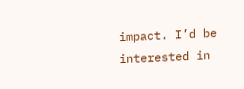impact. I’d be interested in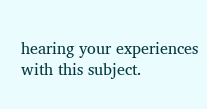hearing your experiences with this subject.